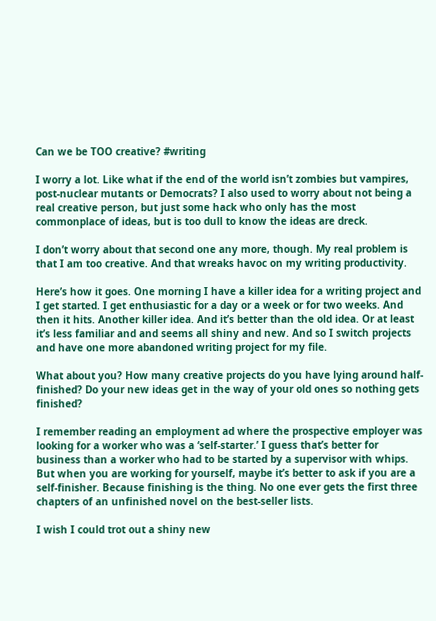Can we be TOO creative? #writing

I worry a lot. Like what if the end of the world isn’t zombies but vampires, post-nuclear mutants or Democrats? I also used to worry about not being a real creative person, but just some hack who only has the most commonplace of ideas, but is too dull to know the ideas are dreck.

I don’t worry about that second one any more, though. My real problem is that I am too creative. And that wreaks havoc on my writing productivity.

Here’s how it goes. One morning I have a killer idea for a writing project and I get started. I get enthusiastic for a day or a week or for two weeks. And then it hits. Another killer idea. And it’s better than the old idea. Or at least it’s less familiar and and seems all shiny and new. And so I switch projects and have one more abandoned writing project for my file.

What about you? How many creative projects do you have lying around half-finished? Do your new ideas get in the way of your old ones so nothing gets finished?

I remember reading an employment ad where the prospective employer was looking for a worker who was a ‘self-starter.’ I guess that’s better for business than a worker who had to be started by a supervisor with whips. But when you are working for yourself, maybe it’s better to ask if you are a self-finisher. Because finishing is the thing. No one ever gets the first three chapters of an unfinished novel on the best-seller lists.

I wish I could trot out a shiny new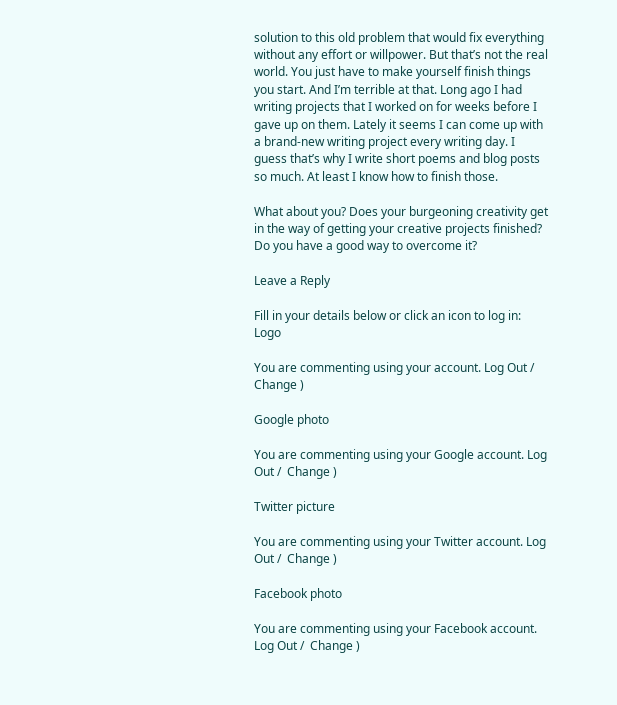solution to this old problem that would fix everything without any effort or willpower. But that’s not the real world. You just have to make yourself finish things you start. And I’m terrible at that. Long ago I had writing projects that I worked on for weeks before I gave up on them. Lately it seems I can come up with a brand-new writing project every writing day. I guess that’s why I write short poems and blog posts so much. At least I know how to finish those.

What about you? Does your burgeoning creativity get in the way of getting your creative projects finished? Do you have a good way to overcome it?

Leave a Reply

Fill in your details below or click an icon to log in: Logo

You are commenting using your account. Log Out /  Change )

Google photo

You are commenting using your Google account. Log Out /  Change )

Twitter picture

You are commenting using your Twitter account. Log Out /  Change )

Facebook photo

You are commenting using your Facebook account. Log Out /  Change )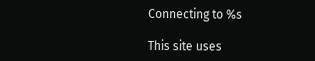Connecting to %s

This site uses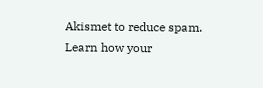Akismet to reduce spam. Learn how your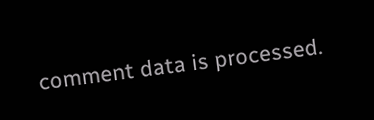comment data is processed.